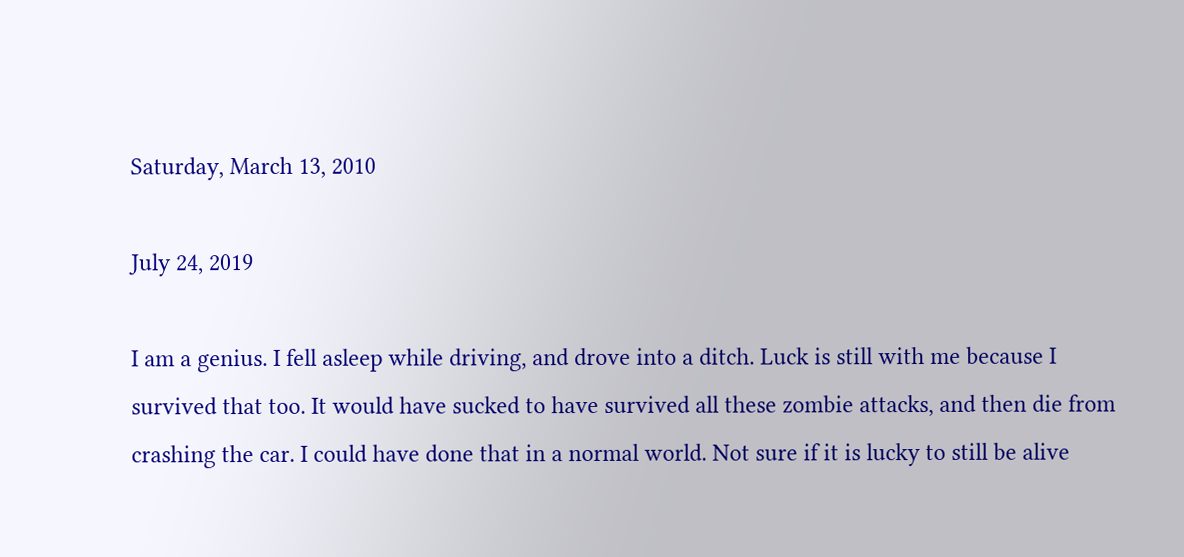Saturday, March 13, 2010

July 24, 2019

I am a genius. I fell asleep while driving, and drove into a ditch. Luck is still with me because I survived that too. It would have sucked to have survived all these zombie attacks, and then die from crashing the car. I could have done that in a normal world. Not sure if it is lucky to still be alive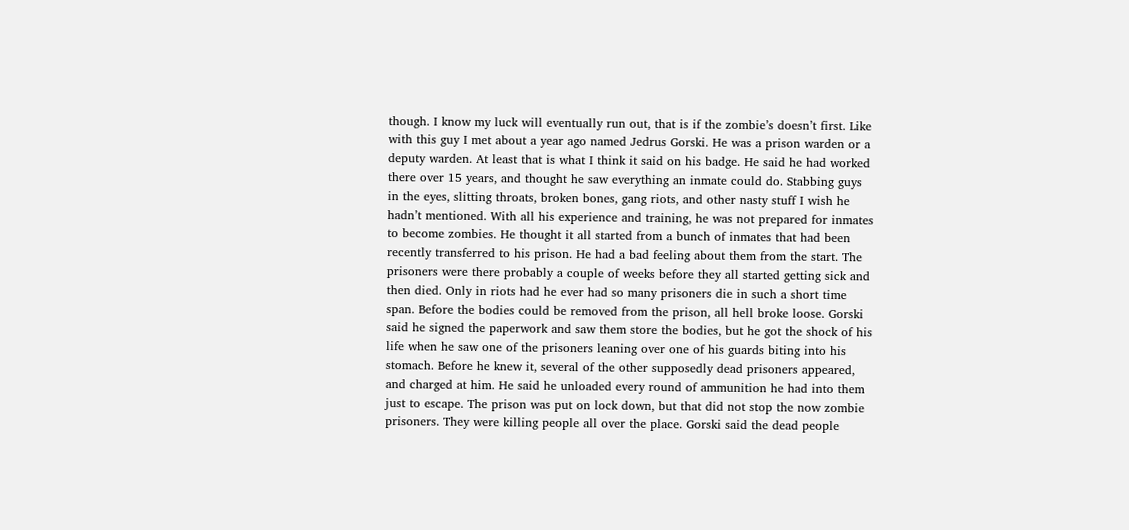though. I know my luck will eventually run out, that is if the zombie’s doesn’t first. Like with this guy I met about a year ago named Jedrus Gorski. He was a prison warden or a deputy warden. At least that is what I think it said on his badge. He said he had worked there over 15 years, and thought he saw everything an inmate could do. Stabbing guys in the eyes, slitting throats, broken bones, gang riots, and other nasty stuff I wish he hadn’t mentioned. With all his experience and training, he was not prepared for inmates to become zombies. He thought it all started from a bunch of inmates that had been recently transferred to his prison. He had a bad feeling about them from the start. The prisoners were there probably a couple of weeks before they all started getting sick and then died. Only in riots had he ever had so many prisoners die in such a short time span. Before the bodies could be removed from the prison, all hell broke loose. Gorski said he signed the paperwork and saw them store the bodies, but he got the shock of his life when he saw one of the prisoners leaning over one of his guards biting into his stomach. Before he knew it, several of the other supposedly dead prisoners appeared, and charged at him. He said he unloaded every round of ammunition he had into them just to escape. The prison was put on lock down, but that did not stop the now zombie prisoners. They were killing people all over the place. Gorski said the dead people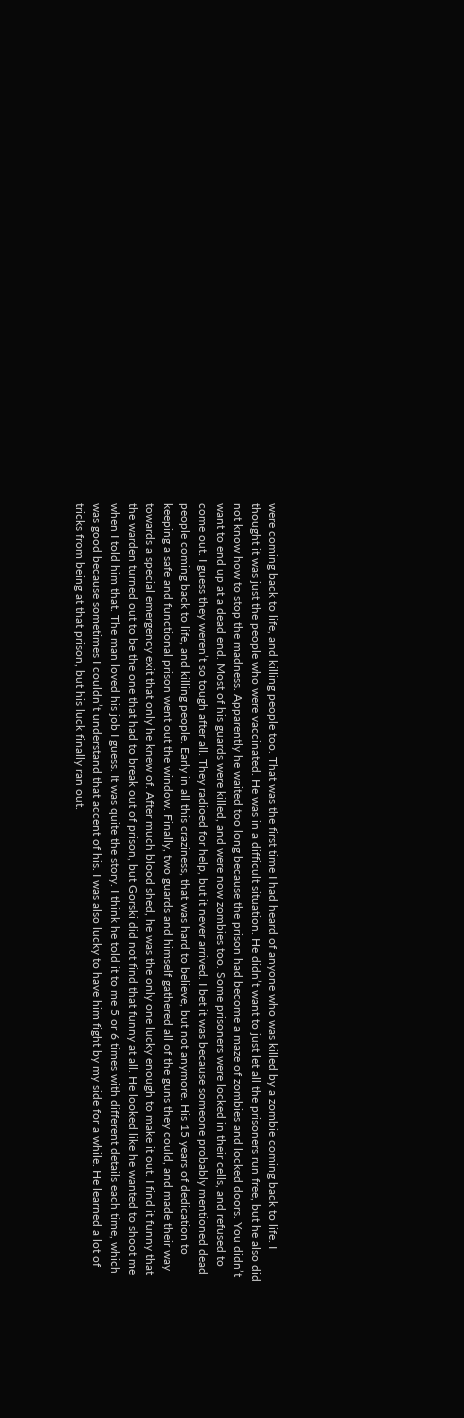were coming back to life, and killing people too. That was the first time I had heard of anyone who was killed by a zombie coming back to life. I thought it was just the people who were vaccinated. He was in a difficult situation. He didn’t want to just let all the prisoners run free, but he also did not know how to stop the madness. Apparently he waited too long because the prison had become a maze of zombies and locked doors. You didn’t want to end up at a dead end. Most of his guards were killed, and were now zombies too. Some prisoners were locked in their cells, and refused to come out. I guess they weren’t so tough after all. They radioed for help, but it never arrived. I bet it was because someone probably mentioned dead people coming back to life, and killing people. Early in all this craziness, that was hard to believe, but not anymore. His 15 years of dedication to keeping a safe and functional prison went out the window. Finally, two guards and himself gathered all of the guns they could, and made their way towards a special emergency exit that only he knew of. After much blood shed, he was the only one lucky enough to make it out. I find it funny that the warden turned out to be the one that had to break out of prison, but Gorski did not find that funny at all. He looked like he wanted to shoot me when I told him that. The man loved his job I guess. It was quite the story. I think he told it to me 5 or 6 times with different details each time, which was good because sometimes I couldn’t understand that accent of his. I was also lucky to have him fight by my side for a while. He learned a lot of tricks from being at that prison, but his luck finally ran out.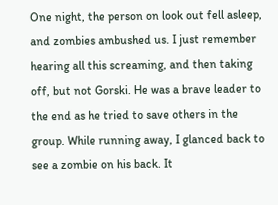One night, the person on look out fell asleep, and zombies ambushed us. I just remember hearing all this screaming, and then taking off, but not Gorski. He was a brave leader to the end as he tried to save others in the group. While running away, I glanced back to see a zombie on his back. It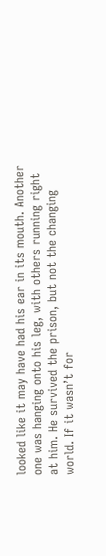looked like it may have had his ear in its mouth. Another one was hanging onto his leg, with others running right at him. He survived the prison, but not the changing world. If it wasn’t for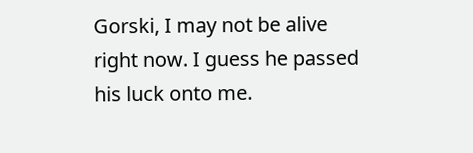Gorski, I may not be alive right now. I guess he passed his luck onto me.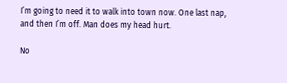I’m going to need it to walk into town now. One last nap, and then I’m off. Man does my head hurt.

No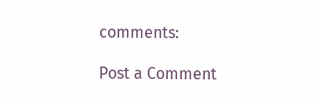comments:

Post a Comment